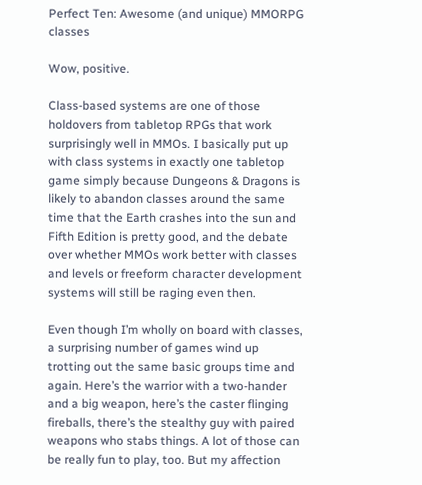Perfect Ten: Awesome (and unique) MMORPG classes

Wow, positive.

Class-based systems are one of those holdovers from tabletop RPGs that work surprisingly well in MMOs. I basically put up with class systems in exactly one tabletop game simply because Dungeons & Dragons is likely to abandon classes around the same time that the Earth crashes into the sun and Fifth Edition is pretty good, and the debate over whether MMOs work better with classes and levels or freeform character development systems will still be raging even then.

Even though I’m wholly on board with classes, a surprising number of games wind up trotting out the same basic groups time and again. Here’s the warrior with a two-hander and a big weapon, here’s the caster flinging fireballs, there’s the stealthy guy with paired weapons who stabs things. A lot of those can be really fun to play, too. But my affection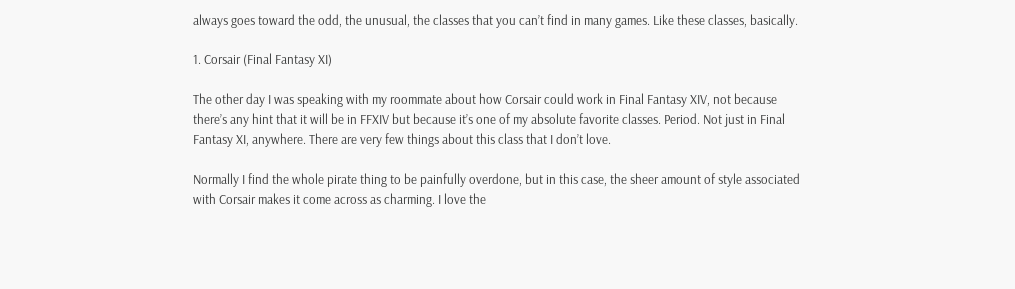always goes toward the odd, the unusual, the classes that you can’t find in many games. Like these classes, basically.

1. Corsair (Final Fantasy XI)

The other day I was speaking with my roommate about how Corsair could work in Final Fantasy XIV, not because there’s any hint that it will be in FFXIV but because it’s one of my absolute favorite classes. Period. Not just in Final Fantasy XI, anywhere. There are very few things about this class that I don’t love.

Normally I find the whole pirate thing to be painfully overdone, but in this case, the sheer amount of style associated with Corsair makes it come across as charming. I love the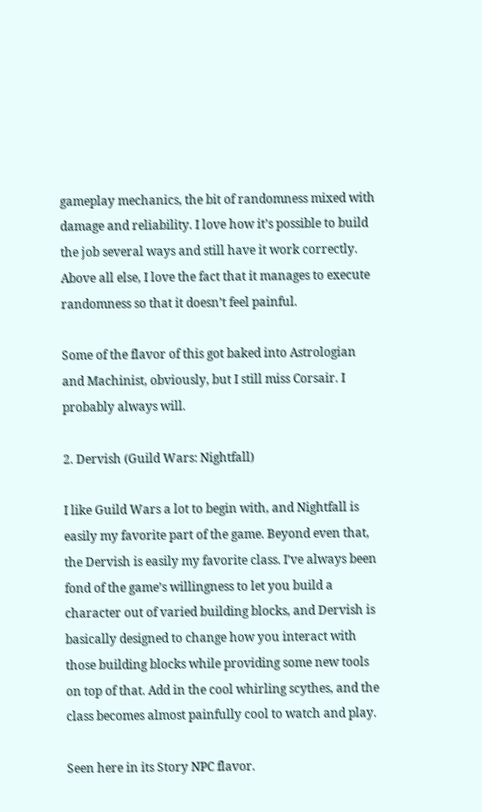gameplay mechanics, the bit of randomness mixed with damage and reliability. I love how it’s possible to build the job several ways and still have it work correctly. Above all else, I love the fact that it manages to execute randomness so that it doesn’t feel painful.

Some of the flavor of this got baked into Astrologian and Machinist, obviously, but I still miss Corsair. I probably always will.

2. Dervish (Guild Wars: Nightfall)

I like Guild Wars a lot to begin with, and Nightfall is easily my favorite part of the game. Beyond even that, the Dervish is easily my favorite class. I’ve always been fond of the game’s willingness to let you build a character out of varied building blocks, and Dervish is basically designed to change how you interact with those building blocks while providing some new tools on top of that. Add in the cool whirling scythes, and the class becomes almost painfully cool to watch and play.

Seen here in its Story NPC flavor.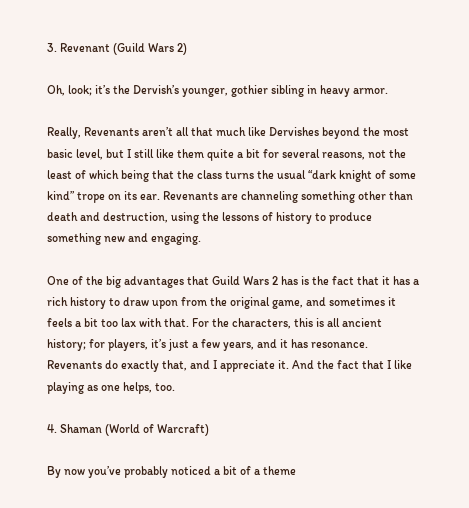3. Revenant (Guild Wars 2)

Oh, look; it’s the Dervish’s younger, gothier sibling in heavy armor.

Really, Revenants aren’t all that much like Dervishes beyond the most basic level, but I still like them quite a bit for several reasons, not the least of which being that the class turns the usual “dark knight of some kind” trope on its ear. Revenants are channeling something other than death and destruction, using the lessons of history to produce something new and engaging.

One of the big advantages that Guild Wars 2 has is the fact that it has a rich history to draw upon from the original game, and sometimes it feels a bit too lax with that. For the characters, this is all ancient history; for players, it’s just a few years, and it has resonance. Revenants do exactly that, and I appreciate it. And the fact that I like playing as one helps, too.

4. Shaman (World of Warcraft)

By now you’ve probably noticed a bit of a theme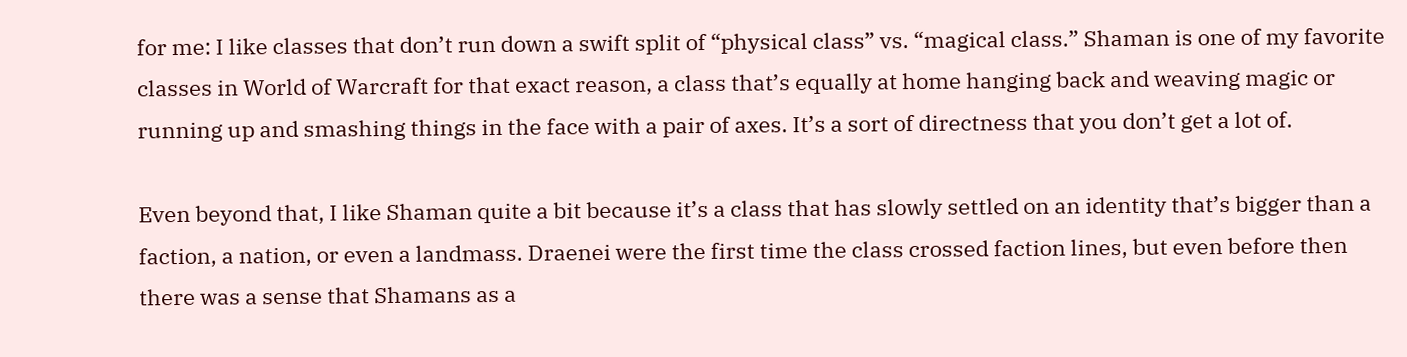for me: I like classes that don’t run down a swift split of “physical class” vs. “magical class.” Shaman is one of my favorite classes in World of Warcraft for that exact reason, a class that’s equally at home hanging back and weaving magic or running up and smashing things in the face with a pair of axes. It’s a sort of directness that you don’t get a lot of.

Even beyond that, I like Shaman quite a bit because it’s a class that has slowly settled on an identity that’s bigger than a faction, a nation, or even a landmass. Draenei were the first time the class crossed faction lines, but even before then there was a sense that Shamans as a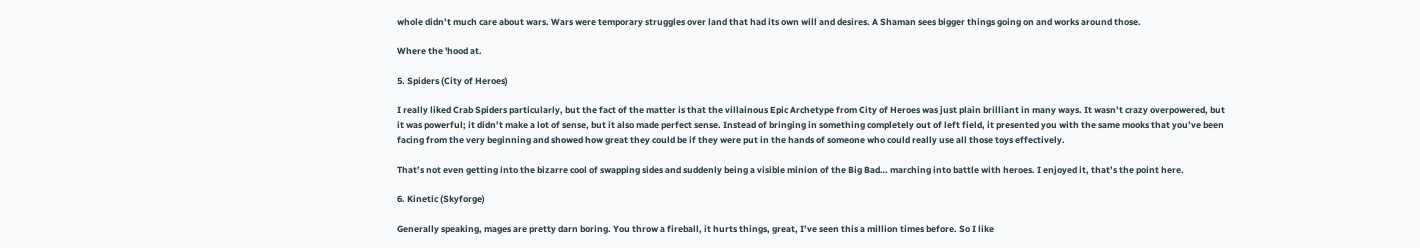whole didn’t much care about wars. Wars were temporary struggles over land that had its own will and desires. A Shaman sees bigger things going on and works around those.

Where the 'hood at.

5. Spiders (City of Heroes)

I really liked Crab Spiders particularly, but the fact of the matter is that the villainous Epic Archetype from City of Heroes was just plain brilliant in many ways. It wasn’t crazy overpowered, but it was powerful; it didn’t make a lot of sense, but it also made perfect sense. Instead of bringing in something completely out of left field, it presented you with the same mooks that you’ve been facing from the very beginning and showed how great they could be if they were put in the hands of someone who could really use all those toys effectively.

That’s not even getting into the bizarre cool of swapping sides and suddenly being a visible minion of the Big Bad… marching into battle with heroes. I enjoyed it, that’s the point here.

6. Kinetic (Skyforge)

Generally speaking, mages are pretty darn boring. You throw a fireball, it hurts things, great, I’ve seen this a million times before. So I like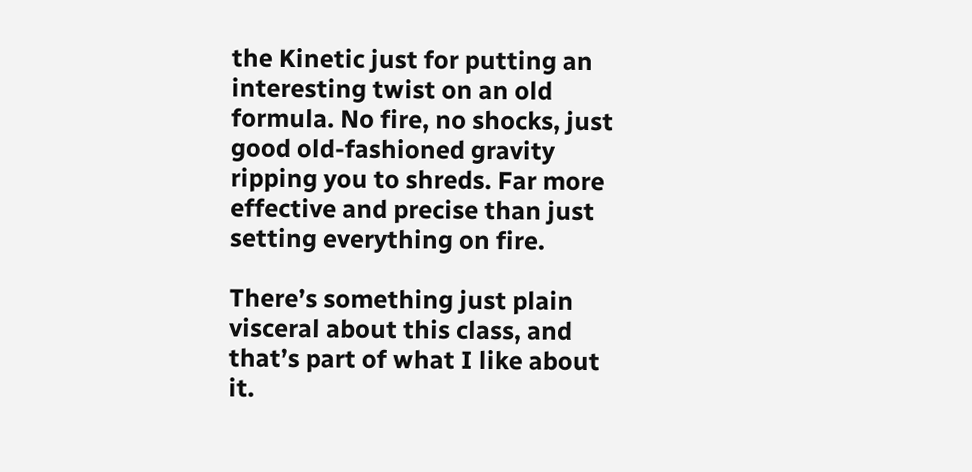the Kinetic just for putting an interesting twist on an old formula. No fire, no shocks, just good old-fashioned gravity ripping you to shreds. Far more effective and precise than just setting everything on fire.

There’s something just plain visceral about this class, and that’s part of what I like about it.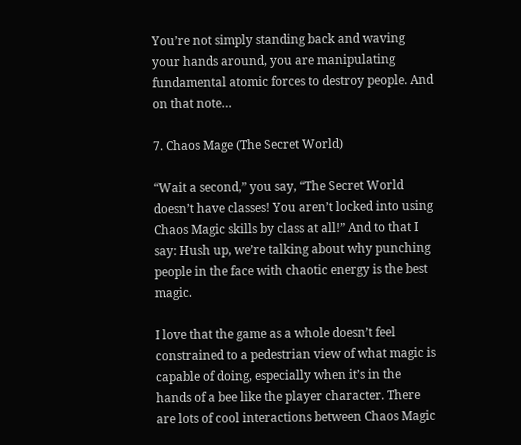You’re not simply standing back and waving your hands around, you are manipulating fundamental atomic forces to destroy people. And on that note…

7. Chaos Mage (The Secret World)

“Wait a second,” you say, “The Secret World doesn’t have classes! You aren’t locked into using Chaos Magic skills by class at all!” And to that I say: Hush up, we’re talking about why punching people in the face with chaotic energy is the best magic.

I love that the game as a whole doesn’t feel constrained to a pedestrian view of what magic is capable of doing, especially when it’s in the hands of a bee like the player character. There are lots of cool interactions between Chaos Magic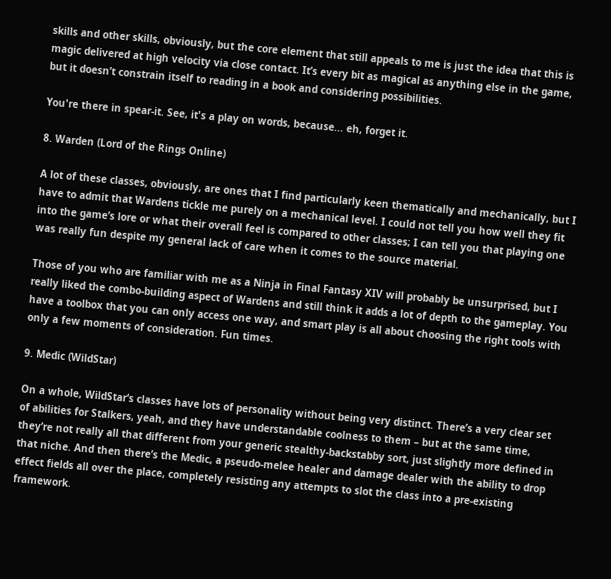skills and other skills, obviously, but the core element that still appeals to me is just the idea that this is magic delivered at high velocity via close contact. It’s every bit as magical as anything else in the game, but it doesn’t constrain itself to reading in a book and considering possibilities.

You're there in spear-it. See, it's a play on words, because... eh, forget it.

8. Warden (Lord of the Rings Online)

A lot of these classes, obviously, are ones that I find particularly keen thematically and mechanically, but I have to admit that Wardens tickle me purely on a mechanical level. I could not tell you how well they fit into the game’s lore or what their overall feel is compared to other classes; I can tell you that playing one was really fun despite my general lack of care when it comes to the source material.

Those of you who are familiar with me as a Ninja in Final Fantasy XIV will probably be unsurprised, but I really liked the combo-building aspect of Wardens and still think it adds a lot of depth to the gameplay. You have a toolbox that you can only access one way, and smart play is all about choosing the right tools with only a few moments of consideration. Fun times.

9. Medic (WildStar)

On a whole, WildStar‘s classes have lots of personality without being very distinct. There’s a very clear set of abilities for Stalkers, yeah, and they have understandable coolness to them – but at the same time, they’re not really all that different from your generic stealthy-backstabby sort, just slightly more defined in that niche. And then there’s the Medic, a pseudo-melee healer and damage dealer with the ability to drop effect fields all over the place, completely resisting any attempts to slot the class into a pre-existing framework.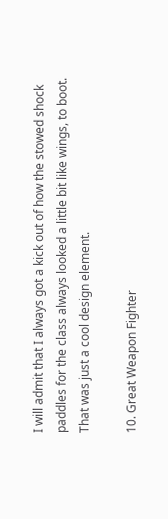I will admit that I always got a kick out of how the stowed shock paddles for the class always looked a little bit like wings, to boot. That was just a cool design element.

10. Great Weapon Fighter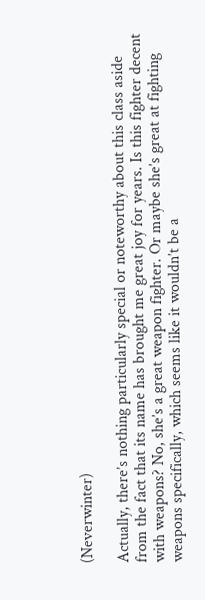(Neverwinter)

Actually, there’s nothing particularly special or noteworthy about this class aside from the fact that its name has brought me great joy for years. Is this fighter decent with weapons? No, she’s a great weapon fighter. Or maybe she’s great at fighting weapons specifically, which seems like it wouldn’t be a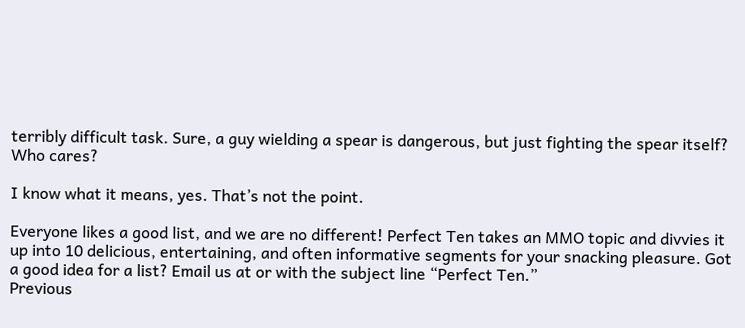terribly difficult task. Sure, a guy wielding a spear is dangerous, but just fighting the spear itself? Who cares?

I know what it means, yes. That’s not the point.

Everyone likes a good list, and we are no different! Perfect Ten takes an MMO topic and divvies it up into 10 delicious, entertaining, and often informative segments for your snacking pleasure. Got a good idea for a list? Email us at or with the subject line “Perfect Ten.”
Previous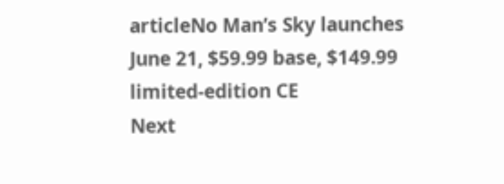articleNo Man’s Sky launches June 21, $59.99 base, $149.99 limited-edition CE
Next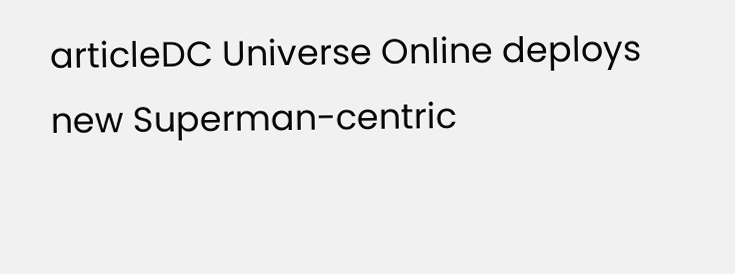articleDC Universe Online deploys new Superman-centric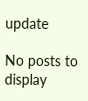update

No posts to display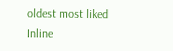oldest most liked
Inline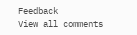Feedback
View all comments